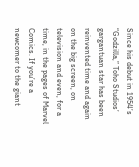Since his debut in 1954’s “Godzilla,” Toho Studios’ gargantuan star has been reinvented time and again on the big screen, on television and even, for a time, in the pages of Marvel Comics. If you’re a newcomer to the giant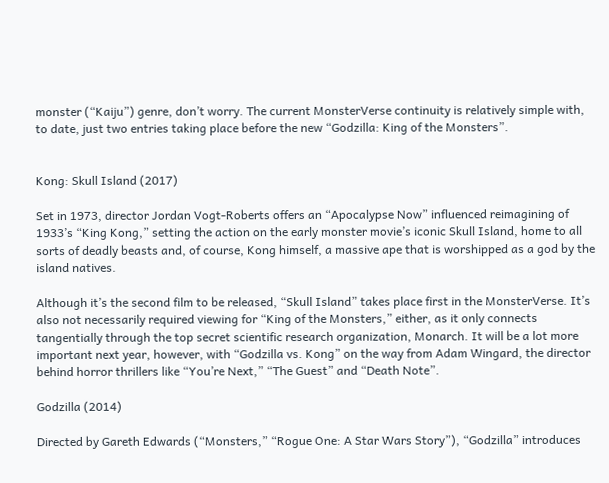monster (“Kaiju”) genre, don’t worry. The current MonsterVerse continuity is relatively simple with, to date, just two entries taking place before the new “Godzilla: King of the Monsters”.


Kong: Skull Island (2017)

Set in 1973, director Jordan Vogt-Roberts offers an “Apocalypse Now” influenced reimagining of 1933’s “King Kong,” setting the action on the early monster movie’s iconic Skull Island, home to all sorts of deadly beasts and, of course, Kong himself, a massive ape that is worshipped as a god by the island natives.

Although it’s the second film to be released, “Skull Island” takes place first in the MonsterVerse. It’s also not necessarily required viewing for “King of the Monsters,” either, as it only connects tangentially through the top secret scientific research organization, Monarch. It will be a lot more important next year, however, with “Godzilla vs. Kong” on the way from Adam Wingard, the director behind horror thrillers like “You’re Next,” “The Guest” and “Death Note”.

Godzilla (2014)

Directed by Gareth Edwards (“Monsters,” “Rogue One: A Star Wars Story”), “Godzilla” introduces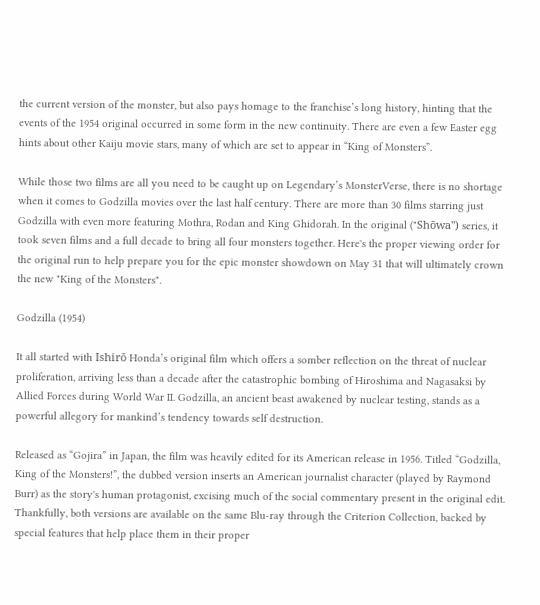the current version of the monster, but also pays homage to the franchise’s long history, hinting that the events of the 1954 original occurred in some form in the new continuity. There are even a few Easter egg hints about other Kaiju movie stars, many of which are set to appear in “King of Monsters”.

While those two films are all you need to be caught up on Legendary’s MonsterVerse, there is no shortage when it comes to Godzilla movies over the last half century. There are more than 30 films starring just Godzilla with even more featuring Mothra, Rodan and King Ghidorah. In the original ("Shōwa") series, it took seven films and a full decade to bring all four monsters together. Here's the proper viewing order for the original run to help prepare you for the epic monster showdown on May 31 that will ultimately crown the new "King of the Monsters".

Godzilla (1954)

It all started with Ishirō Honda’s original film which offers a somber reflection on the threat of nuclear proliferation, arriving less than a decade after the catastrophic bombing of Hiroshima and Nagasaksi by Allied Forces during World War II. Godzilla, an ancient beast awakened by nuclear testing, stands as a powerful allegory for mankind’s tendency towards self destruction.

Released as “Gojira” in Japan, the film was heavily edited for its American release in 1956. Titled “Godzilla, King of the Monsters!”, the dubbed version inserts an American journalist character (played by Raymond Burr) as the story's human protagonist, excising much of the social commentary present in the original edit. Thankfully, both versions are available on the same Blu-ray through the Criterion Collection, backed by special features that help place them in their proper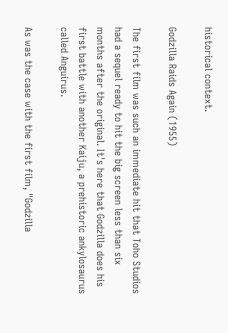historical context.

Godzilla Raids Again (1955)

The first film was such an immediate hit that Toho Studios had a sequel ready to hit the big screen less than six months after the original. It's here that Godzilla does his first battle with another Kaiju, a prehistoric ankylosaurus called Anguirus.

As was the case with the first film, "Godzilla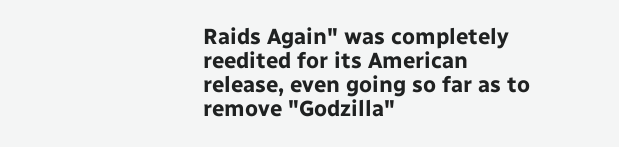Raids Again" was completely reedited for its American release, even going so far as to remove "Godzilla"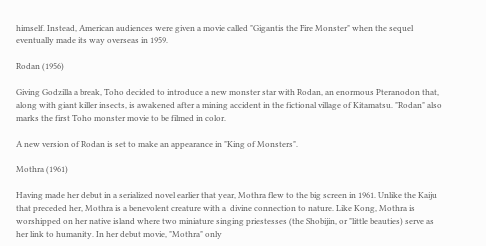himself. Instead, American audiences were given a movie called "Gigantis the Fire Monster" when the sequel eventually made its way overseas in 1959.

Rodan (1956)

Giving Godzilla a break, Toho decided to introduce a new monster star with Rodan, an enormous Pteranodon that, along with giant killer insects, is awakened after a mining accident in the fictional village of Kitamatsu. "Rodan" also marks the first Toho monster movie to be filmed in color.

A new version of Rodan is set to make an appearance in "King of Monsters".

Mothra (1961)

Having made her debut in a serialized novel earlier that year, Mothra flew to the big screen in 1961. Unlike the Kaiju that preceded her, Mothra is a benevolent creature with a  divine connection to nature. Like Kong, Mothra is worshipped on her native island where two miniature singing priestesses (the Shobijin, or "little beauties) serve as her link to humanity. In her debut movie, "Mothra" only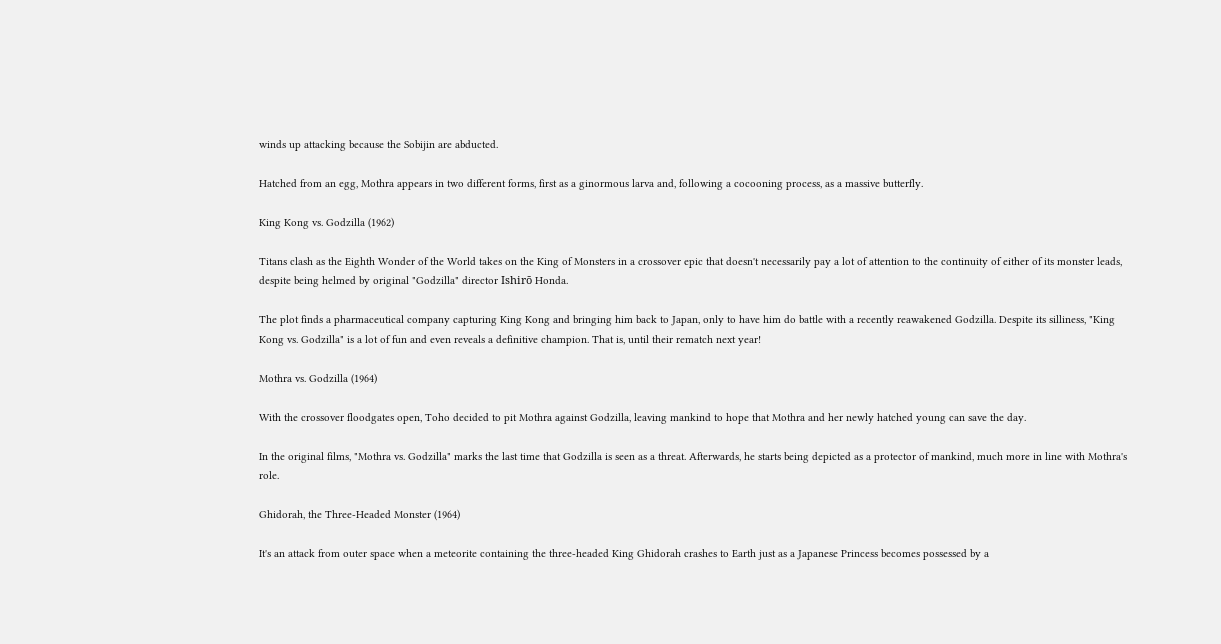winds up attacking because the Sobijin are abducted.

Hatched from an egg, Mothra appears in two different forms, first as a ginormous larva and, following a cocooning process, as a massive butterfly.

King Kong vs. Godzilla (1962)

Titans clash as the Eighth Wonder of the World takes on the King of Monsters in a crossover epic that doesn't necessarily pay a lot of attention to the continuity of either of its monster leads, despite being helmed by original "Godzilla" director Ishirō Honda.

The plot finds a pharmaceutical company capturing King Kong and bringing him back to Japan, only to have him do battle with a recently reawakened Godzilla. Despite its silliness, "King Kong vs. Godzilla" is a lot of fun and even reveals a definitive champion. That is, until their rematch next year!

Mothra vs. Godzilla (1964)

With the crossover floodgates open, Toho decided to pit Mothra against Godzilla, leaving mankind to hope that Mothra and her newly hatched young can save the day.

In the original films, "Mothra vs. Godzilla" marks the last time that Godzilla is seen as a threat. Afterwards, he starts being depicted as a protector of mankind, much more in line with Mothra's role.

Ghidorah, the Three-Headed Monster (1964)

It's an attack from outer space when a meteorite containing the three-headed King Ghidorah crashes to Earth just as a Japanese Princess becomes possessed by a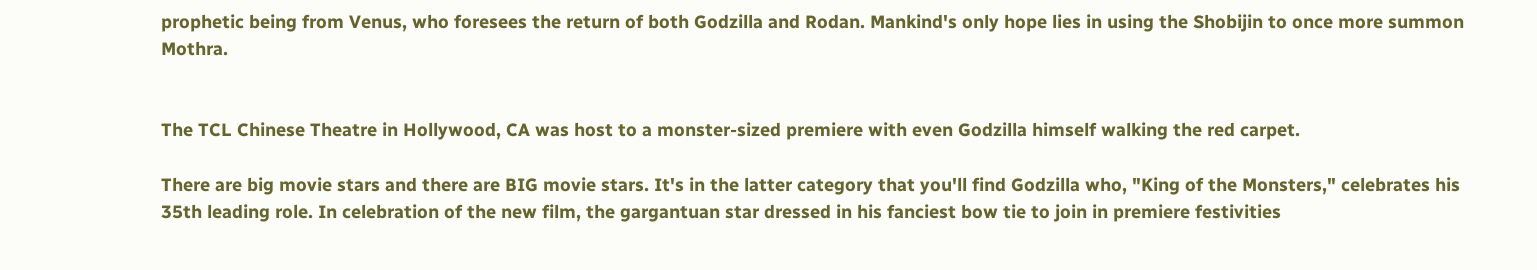prophetic being from Venus, who foresees the return of both Godzilla and Rodan. Mankind's only hope lies in using the Shobijin to once more summon Mothra.


The TCL Chinese Theatre in Hollywood, CA was host to a monster-sized premiere with even Godzilla himself walking the red carpet.

There are big movie stars and there are BIG movie stars. It's in the latter category that you'll find Godzilla who, "King of the Monsters," celebrates his 35th leading role. In celebration of the new film, the gargantuan star dressed in his fanciest bow tie to join in premiere festivities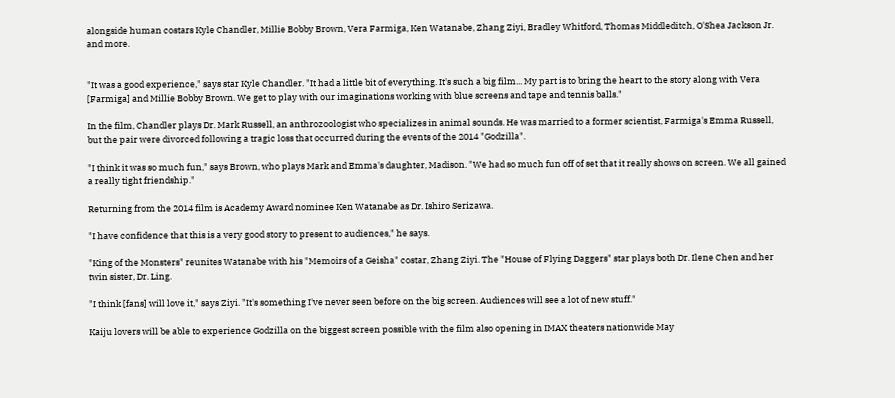alongside human costars Kyle Chandler, Millie Bobby Brown, Vera Farmiga, Ken Watanabe, Zhang Ziyi, Bradley Whitford, Thomas Middleditch, O'Shea Jackson Jr. and more.


"It was a good experience," says star Kyle Chandler. "It had a little bit of everything. It's such a big film... My part is to bring the heart to the story along with Vera [Farmiga] and Millie Bobby Brown. We get to play with our imaginations working with blue screens and tape and tennis balls."

In the film, Chandler plays Dr. Mark Russell, an anthrozoologist who specializes in animal sounds. He was married to a former scientist, Farmiga's Emma Russell, but the pair were divorced following a tragic loss that occurred during the events of the 2014 "Godzilla".

"I think it was so much fun," says Brown, who plays Mark and Emma's daughter, Madison. "We had so much fun off of set that it really shows on screen. We all gained a really tight friendship."

Returning from the 2014 film is Academy Award nominee Ken Watanabe as Dr. Ishiro Serizawa.

"I have confidence that this is a very good story to present to audiences," he says.

"King of the Monsters" reunites Watanabe with his "Memoirs of a Geisha" costar, Zhang Ziyi. The "House of Flying Daggers" star plays both Dr. Ilene Chen and her twin sister, Dr. Ling.

"I think [fans] will love it," says Ziyi. "It's something I've never seen before on the big screen. Audiences will see a lot of new stuff."

Kaiju lovers will be able to experience Godzilla on the biggest screen possible with the film also opening in IMAX theaters nationwide May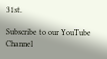31st.

Subscribe to our YouTube Channel